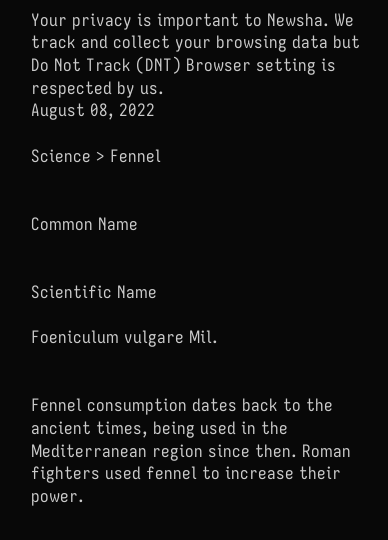Your privacy is important to Newsha. We track and collect your browsing data but Do Not Track (DNT) Browser setting is respected by us.
August 08, 2022

Science > Fennel


Common Name


Scientific Name

Foeniculum vulgare Mil.


Fennel consumption dates back to the ancient times, being used in the Mediterranean region since then. Roman fighters used fennel to increase their power.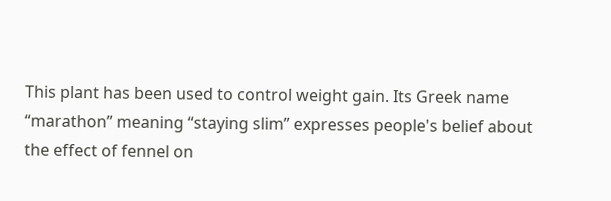This plant has been used to control weight gain. Its Greek name “marathon” meaning “staying slim” expresses people's belief about the effect of fennel on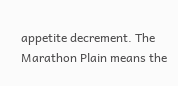appetite decrement. The Marathon Plain means the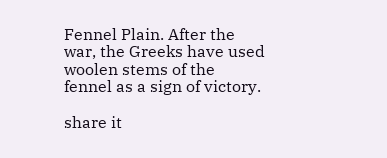Fennel Plain. After the war, the Greeks have used woolen stems of the fennel as a sign of victory.

share it